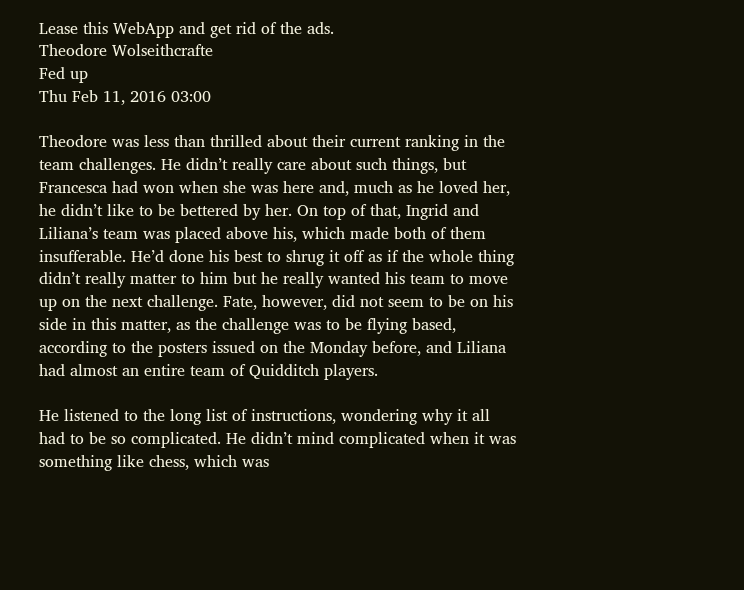Lease this WebApp and get rid of the ads.
Theodore Wolseithcrafte
Fed up
Thu Feb 11, 2016 03:00

Theodore was less than thrilled about their current ranking in the team challenges. He didn’t really care about such things, but Francesca had won when she was here and, much as he loved her, he didn’t like to be bettered by her. On top of that, Ingrid and Liliana’s team was placed above his, which made both of them insufferable. He’d done his best to shrug it off as if the whole thing didn’t really matter to him but he really wanted his team to move up on the next challenge. Fate, however, did not seem to be on his side in this matter, as the challenge was to be flying based, according to the posters issued on the Monday before, and Liliana had almost an entire team of Quidditch players.

He listened to the long list of instructions, wondering why it all had to be so complicated. He didn’t mind complicated when it was something like chess, which was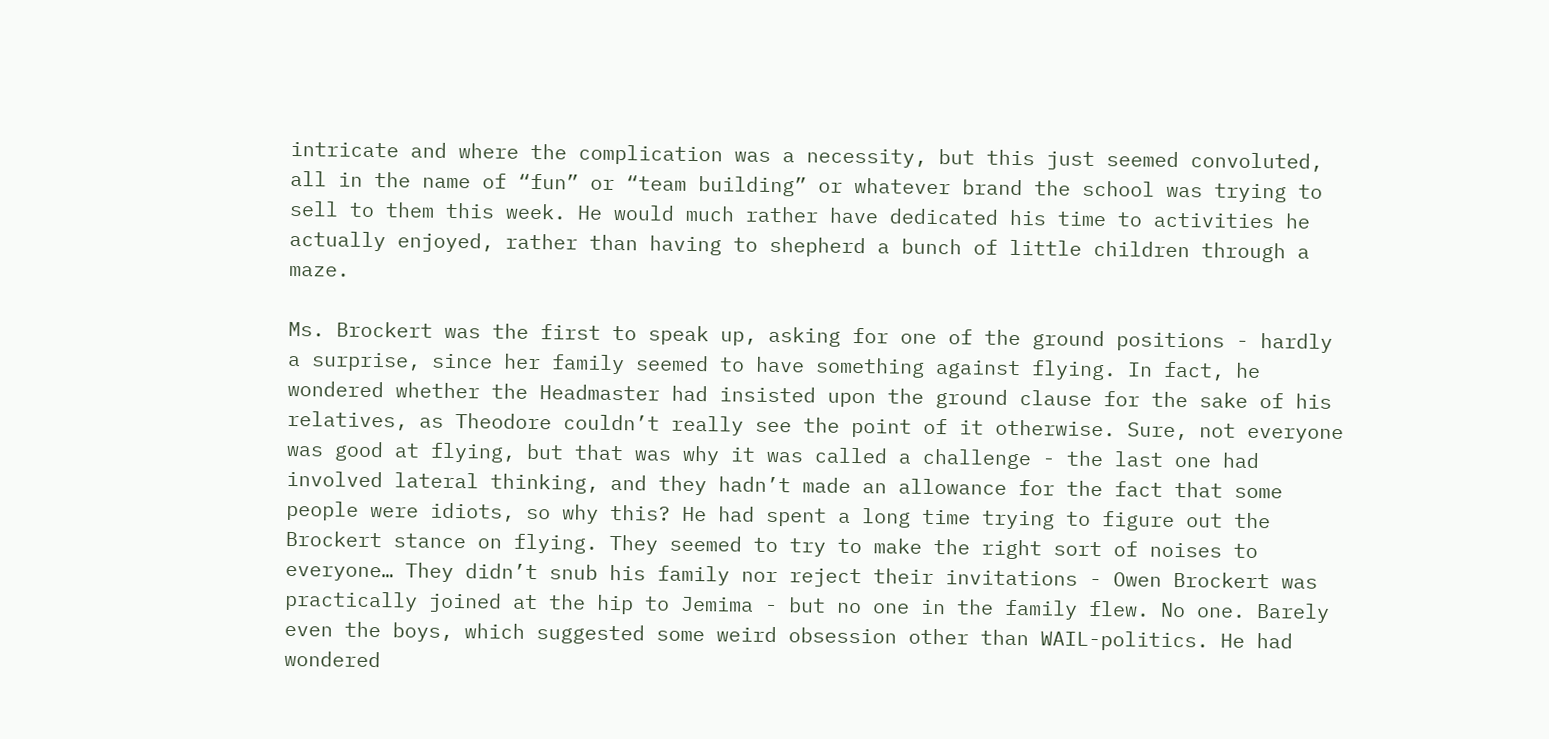intricate and where the complication was a necessity, but this just seemed convoluted, all in the name of “fun” or “team building” or whatever brand the school was trying to sell to them this week. He would much rather have dedicated his time to activities he actually enjoyed, rather than having to shepherd a bunch of little children through a maze.

Ms. Brockert was the first to speak up, asking for one of the ground positions - hardly a surprise, since her family seemed to have something against flying. In fact, he wondered whether the Headmaster had insisted upon the ground clause for the sake of his relatives, as Theodore couldn’t really see the point of it otherwise. Sure, not everyone was good at flying, but that was why it was called a challenge - the last one had involved lateral thinking, and they hadn’t made an allowance for the fact that some people were idiots, so why this? He had spent a long time trying to figure out the Brockert stance on flying. They seemed to try to make the right sort of noises to everyone… They didn’t snub his family nor reject their invitations - Owen Brockert was practically joined at the hip to Jemima - but no one in the family flew. No one. Barely even the boys, which suggested some weird obsession other than WAIL-politics. He had wondered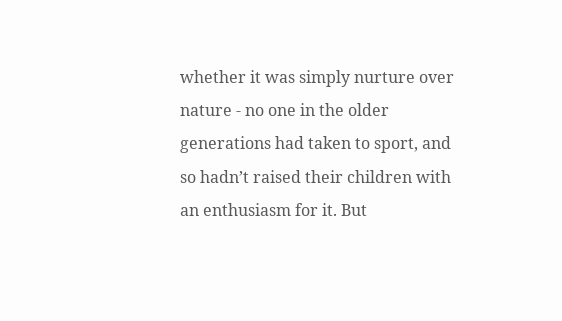whether it was simply nurture over nature - no one in the older generations had taken to sport, and so hadn’t raised their children with an enthusiasm for it. But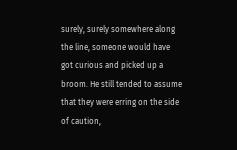surely, surely somewhere along the line, someone would have got curious and picked up a broom. He still tended to assume that they were erring on the side of caution,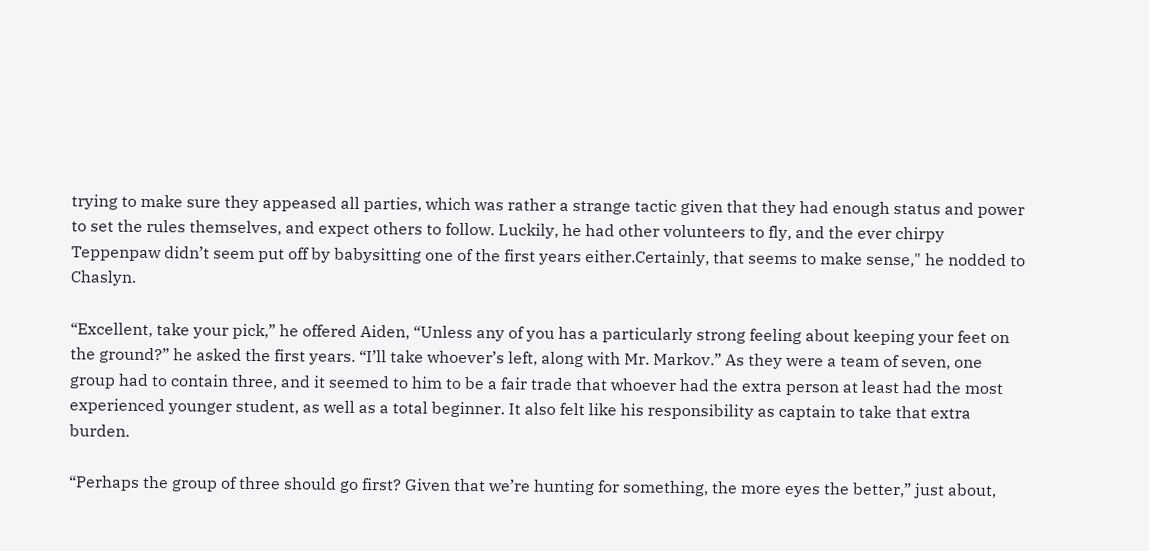trying to make sure they appeased all parties, which was rather a strange tactic given that they had enough status and power to set the rules themselves, and expect others to follow. Luckily, he had other volunteers to fly, and the ever chirpy Teppenpaw didn’t seem put off by babysitting one of the first years either.Certainly, that seems to make sense," he nodded to Chaslyn.

“Excellent, take your pick,” he offered Aiden, “Unless any of you has a particularly strong feeling about keeping your feet on the ground?” he asked the first years. “I’ll take whoever’s left, along with Mr. Markov.” As they were a team of seven, one group had to contain three, and it seemed to him to be a fair trade that whoever had the extra person at least had the most experienced younger student, as well as a total beginner. It also felt like his responsibility as captain to take that extra burden.

“Perhaps the group of three should go first? Given that we’re hunting for something, the more eyes the better,” just about,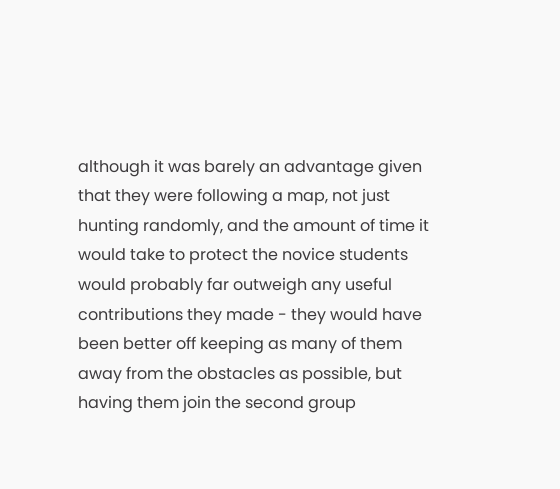although it was barely an advantage given that they were following a map, not just hunting randomly, and the amount of time it would take to protect the novice students would probably far outweigh any useful contributions they made - they would have been better off keeping as many of them away from the obstacles as possible, but having them join the second group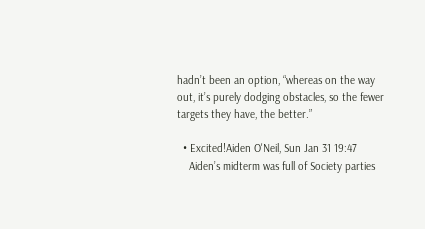hadn’t been an option, “whereas on the way out, it’s purely dodging obstacles, so the fewer targets they have, the better.”

  • Excited!Aiden O'Neil, Sun Jan 31 19:47
    Aiden’s midterm was full of Society parties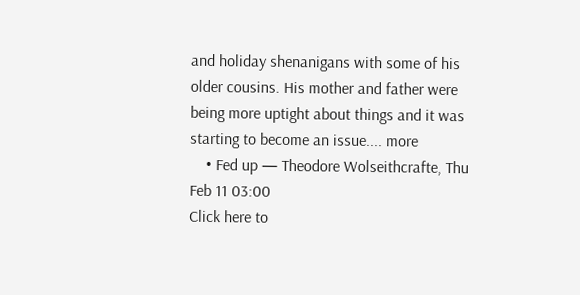and holiday shenanigans with some of his older cousins. His mother and father were being more uptight about things and it was starting to become an issue.... more
    • Fed up — Theodore Wolseithcrafte, Thu Feb 11 03:00
Click here to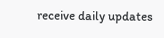receive daily updates